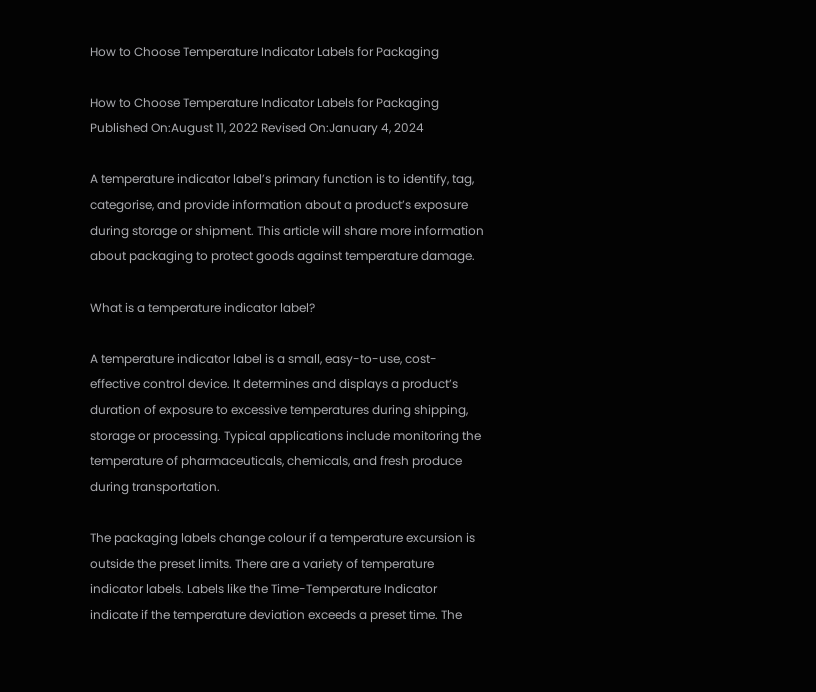How to Choose Temperature Indicator Labels for Packaging

How to Choose Temperature Indicator Labels for Packaging
Published On:August 11, 2022 Revised On:January 4, 2024

A temperature indicator label’s primary function is to identify, tag, categorise, and provide information about a product’s exposure during storage or shipment. This article will share more information about packaging to protect goods against temperature damage.

What is a temperature indicator label?

A temperature indicator label is a small, easy-to-use, cost-effective control device. It determines and displays a product’s duration of exposure to excessive temperatures during shipping, storage or processing. Typical applications include monitoring the temperature of pharmaceuticals, chemicals, and fresh produce during transportation.

The packaging labels change colour if a temperature excursion is outside the preset limits. There are a variety of temperature indicator labels. Labels like the Time-Temperature Indicator indicate if the temperature deviation exceeds a preset time. The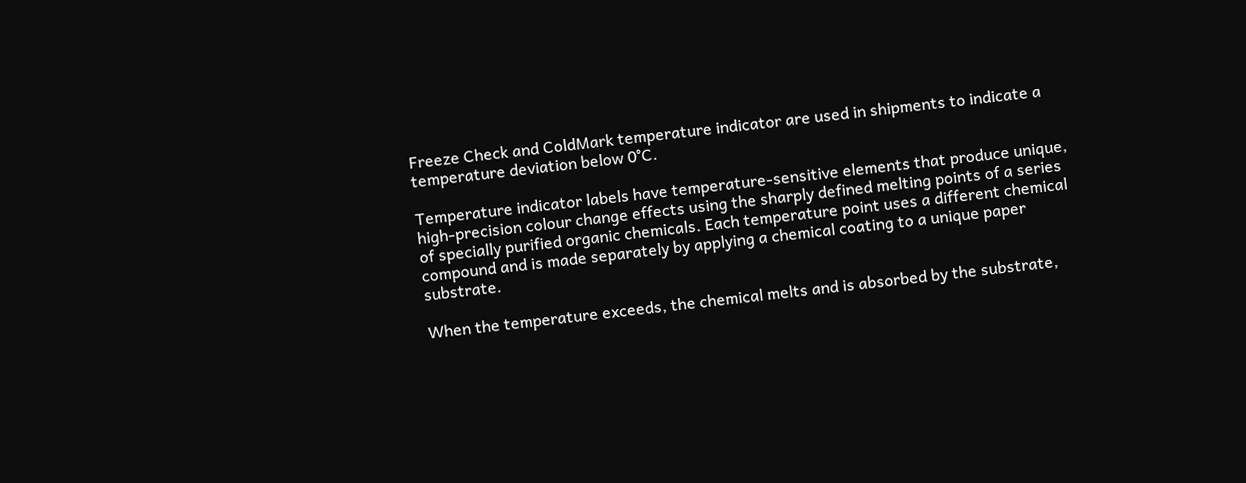Freeze Check and ColdMark temperature indicator are used in shipments to indicate a temperature deviation below 0°C.

Temperature indicator labels have temperature-sensitive elements that produce unique, high-precision colour change effects using the sharply defined melting points of a series of specially purified organic chemicals. Each temperature point uses a different chemical compound and is made separately by applying a chemical coating to a unique paper substrate.

When the temperature exceeds, the chemical melts and is absorbed by the substrate,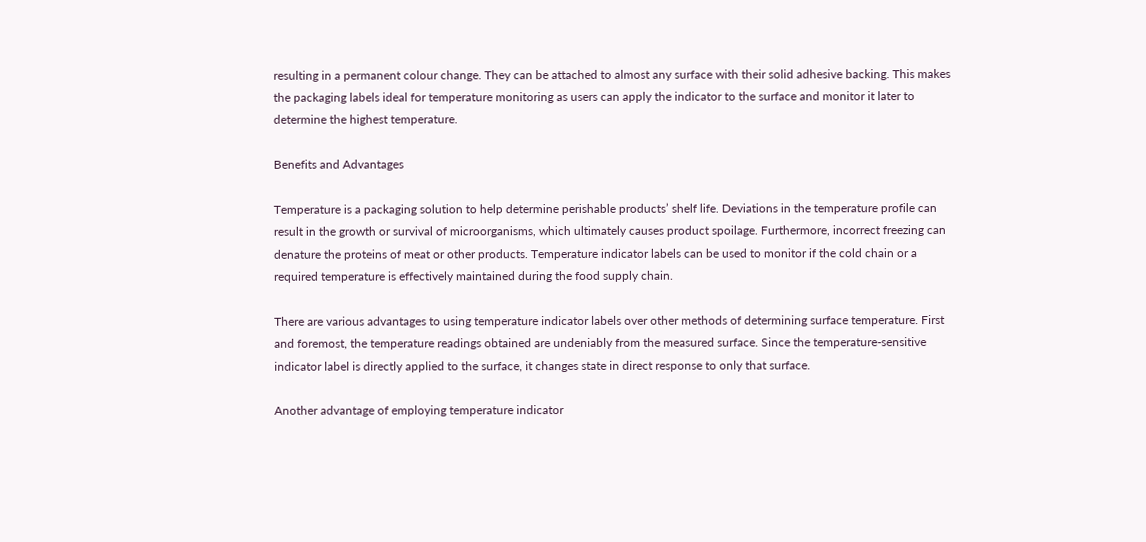resulting in a permanent colour change. They can be attached to almost any surface with their solid adhesive backing. This makes the packaging labels ideal for temperature monitoring as users can apply the indicator to the surface and monitor it later to determine the highest temperature.

Benefits and Advantages

Temperature is a packaging solution to help determine perishable products’ shelf life. Deviations in the temperature profile can result in the growth or survival of microorganisms, which ultimately causes product spoilage. Furthermore, incorrect freezing can denature the proteins of meat or other products. Temperature indicator labels can be used to monitor if the cold chain or a required temperature is effectively maintained during the food supply chain.

There are various advantages to using temperature indicator labels over other methods of determining surface temperature. First and foremost, the temperature readings obtained are undeniably from the measured surface. Since the temperature-sensitive indicator label is directly applied to the surface, it changes state in direct response to only that surface.

Another advantage of employing temperature indicator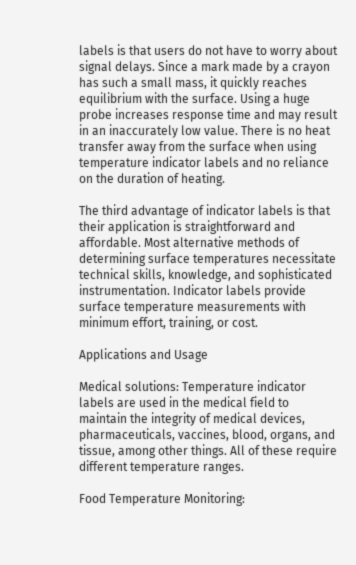labels is that users do not have to worry about signal delays. Since a mark made by a crayon has such a small mass, it quickly reaches equilibrium with the surface. Using a huge probe increases response time and may result in an inaccurately low value. There is no heat transfer away from the surface when using temperature indicator labels and no reliance on the duration of heating.

The third advantage of indicator labels is that their application is straightforward and affordable. Most alternative methods of determining surface temperatures necessitate technical skills, knowledge, and sophisticated instrumentation. Indicator labels provide surface temperature measurements with minimum effort, training, or cost.

Applications and Usage

Medical solutions: Temperature indicator labels are used in the medical field to maintain the integrity of medical devices, pharmaceuticals, vaccines, blood, organs, and tissue, among other things. All of these require different temperature ranges.

Food Temperature Monitoring: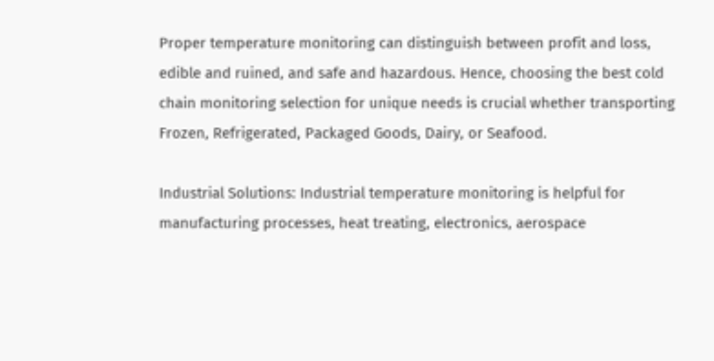Proper temperature monitoring can distinguish between profit and loss, edible and ruined, and safe and hazardous. Hence, choosing the best cold chain monitoring selection for unique needs is crucial whether transporting Frozen, Refrigerated, Packaged Goods, Dairy, or Seafood.

Industrial Solutions: Industrial temperature monitoring is helpful for manufacturing processes, heat treating, electronics, aerospace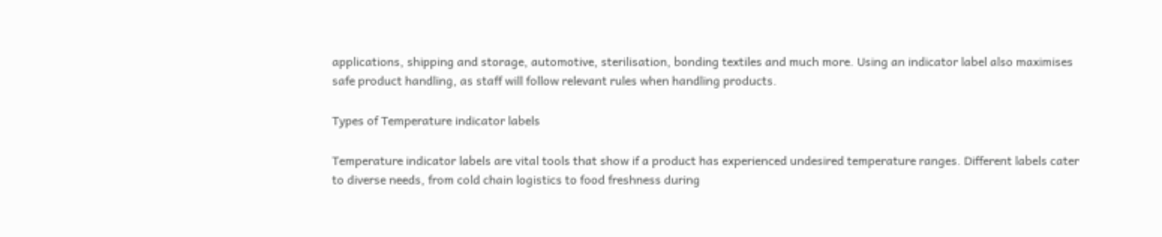applications, shipping and storage, automotive, sterilisation, bonding textiles and much more. Using an indicator label also maximises safe product handling, as staff will follow relevant rules when handling products.

Types of Temperature indicator labels

Temperature indicator labels are vital tools that show if a product has experienced undesired temperature ranges. Different labels cater to diverse needs, from cold chain logistics to food freshness during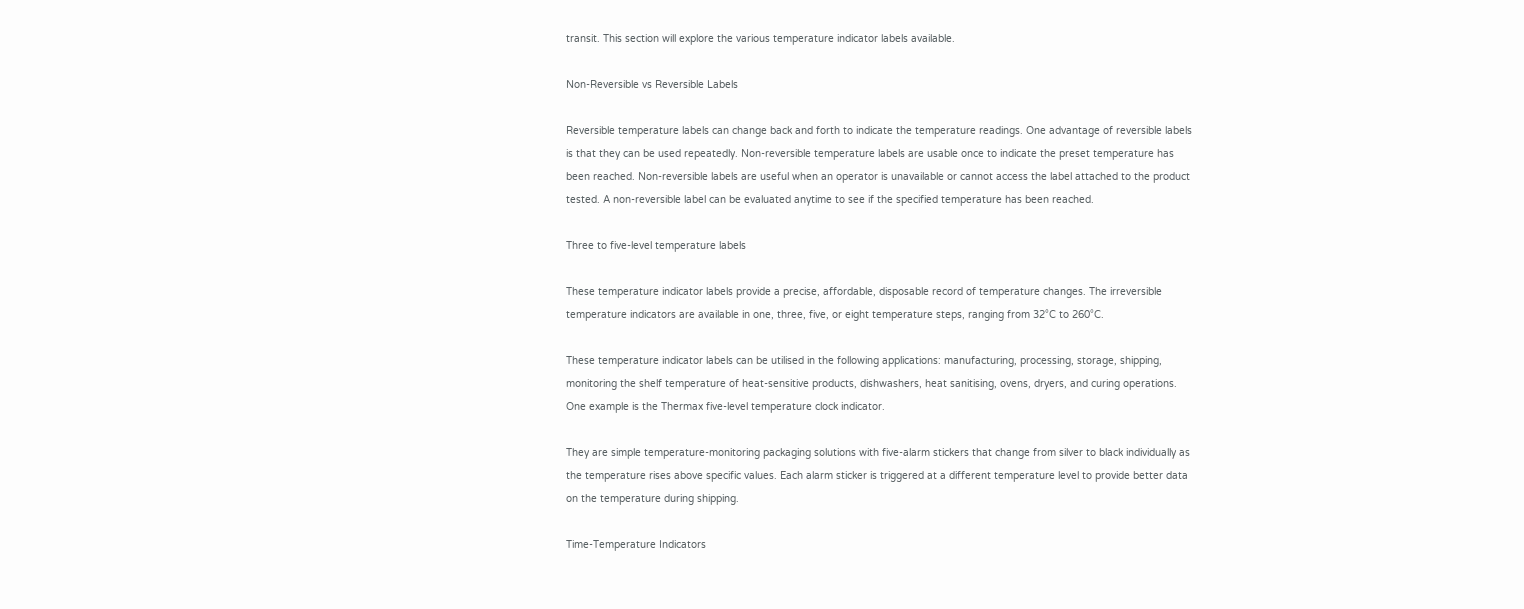transit. This section will explore the various temperature indicator labels available.

Non-Reversible vs Reversible Labels

Reversible temperature labels can change back and forth to indicate the temperature readings. One advantage of reversible labels is that they can be used repeatedly. Non-reversible temperature labels are usable once to indicate the preset temperature has been reached. Non-reversible labels are useful when an operator is unavailable or cannot access the label attached to the product tested. A non-reversible label can be evaluated anytime to see if the specified temperature has been reached.

Three to five-level temperature labels

These temperature indicator labels provide a precise, affordable, disposable record of temperature changes. The irreversible temperature indicators are available in one, three, five, or eight temperature steps, ranging from 32°C to 260°C.

These temperature indicator labels can be utilised in the following applications: manufacturing, processing, storage, shipping, monitoring the shelf temperature of heat-sensitive products, dishwashers, heat sanitising, ovens, dryers, and curing operations. One example is the Thermax five-level temperature clock indicator.

They are simple temperature-monitoring packaging solutions with five-alarm stickers that change from silver to black individually as the temperature rises above specific values. Each alarm sticker is triggered at a different temperature level to provide better data on the temperature during shipping.

Time-Temperature Indicators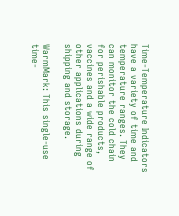Time-Temperature Indicators have a variety of time and temperature ranges. They can monitor the cold chain for perishable products, vaccines and a wide range of other applications during shipping and storage.

WarmMark: This single-use time-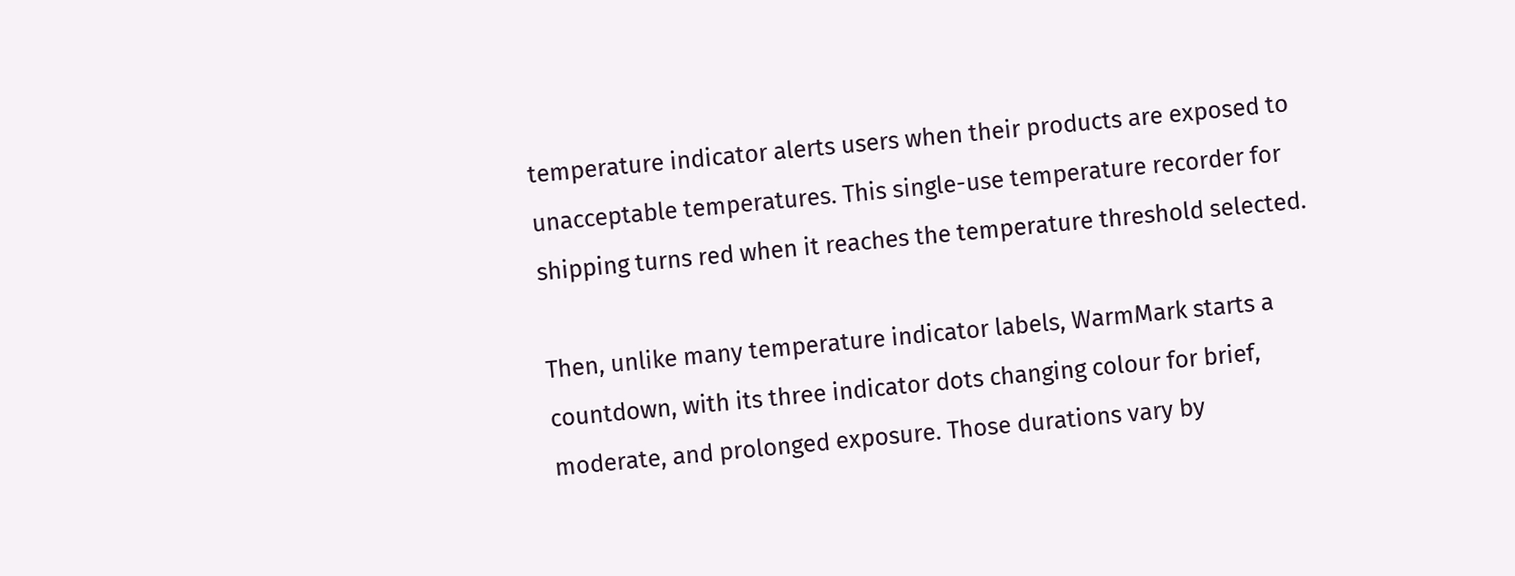temperature indicator alerts users when their products are exposed to unacceptable temperatures. This single-use temperature recorder for shipping turns red when it reaches the temperature threshold selected.

Then, unlike many temperature indicator labels, WarmMark starts a countdown, with its three indicator dots changing colour for brief, moderate, and prolonged exposure. Those durations vary by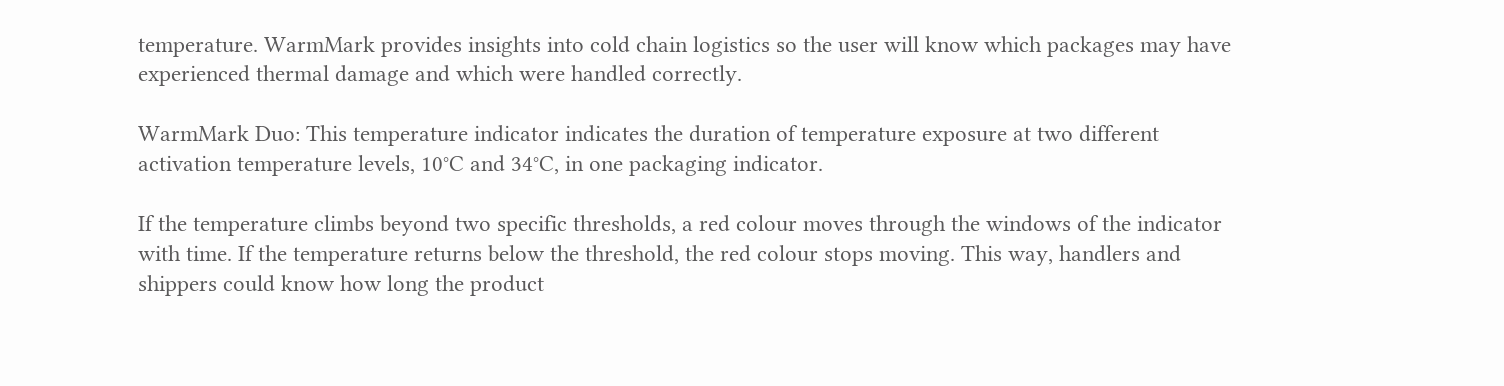temperature. WarmMark provides insights into cold chain logistics so the user will know which packages may have experienced thermal damage and which were handled correctly.

WarmMark Duo: This temperature indicator indicates the duration of temperature exposure at two different activation temperature levels, 10°C and 34°C, in one packaging indicator.

If the temperature climbs beyond two specific thresholds, a red colour moves through the windows of the indicator with time. If the temperature returns below the threshold, the red colour stops moving. This way, handlers and shippers could know how long the product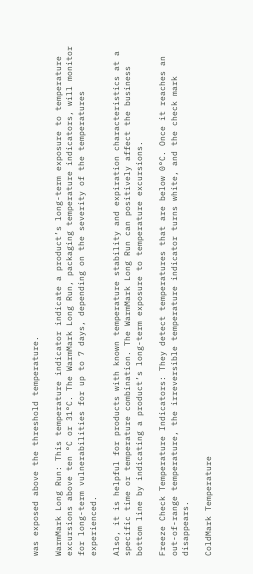was exposed above the threshold temperature.

WarmMark Long Run: This temperature indicator indicate a product’s long-term exposure to temperature excursions above ten °C or 31°C. The WarmMark Long Run, packaging temperature indicators, will monitor for long-term vulnerabilities for up to 7 days, depending on the severity of the temperatures experienced.

Also, it is helpful for products with known temperature stability and expiration characteristics at a specific time or temperature combination. The WarmMark Long Run can positively affect the business bottom line by indicating a product’s long-term exposure to temperature excursions.

Freeze Check Temperature Indicators: They detect temperatures that are below 0°C. Once it reaches an out-of-range temperature, the irreversible temperature indicator turns white, and the check mark disappears.

ColdMark Temperature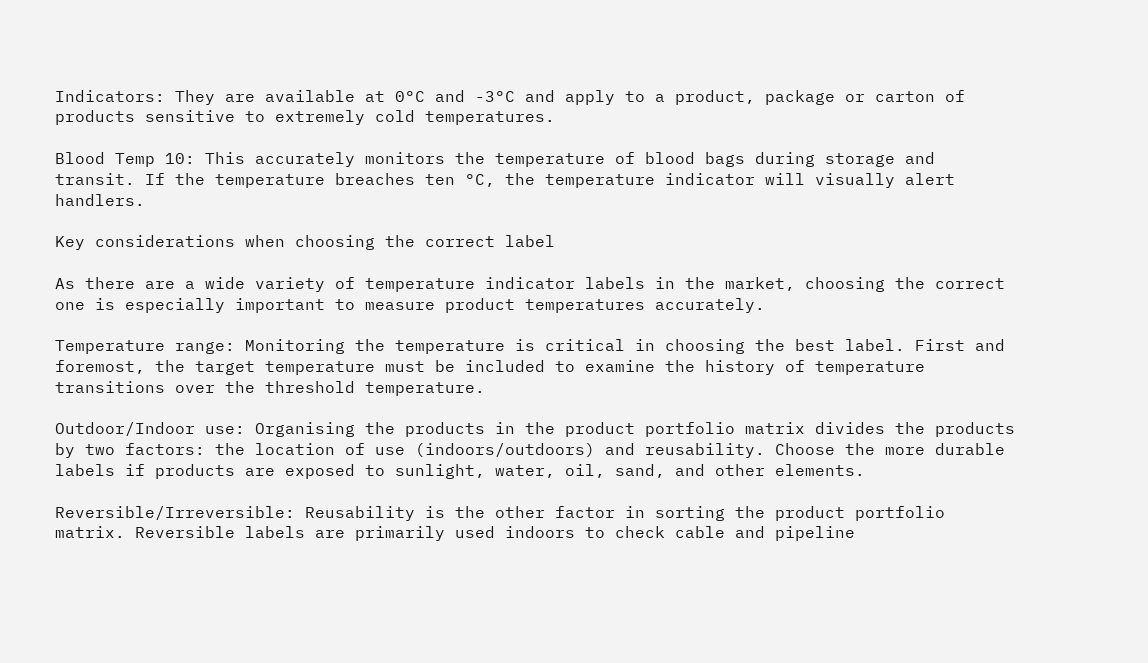Indicators: They are available at 0°C and -3°C and apply to a product, package or carton of products sensitive to extremely cold temperatures.

Blood Temp 10: This accurately monitors the temperature of blood bags during storage and transit. If the temperature breaches ten °C, the temperature indicator will visually alert handlers.

Key considerations when choosing the correct label

As there are a wide variety of temperature indicator labels in the market, choosing the correct one is especially important to measure product temperatures accurately.

Temperature range: Monitoring the temperature is critical in choosing the best label. First and foremost, the target temperature must be included to examine the history of temperature transitions over the threshold temperature.

Outdoor/Indoor use: Organising the products in the product portfolio matrix divides the products by two factors: the location of use (indoors/outdoors) and reusability. Choose the more durable labels if products are exposed to sunlight, water, oil, sand, and other elements.

Reversible/Irreversible: Reusability is the other factor in sorting the product portfolio matrix. Reversible labels are primarily used indoors to check cable and pipeline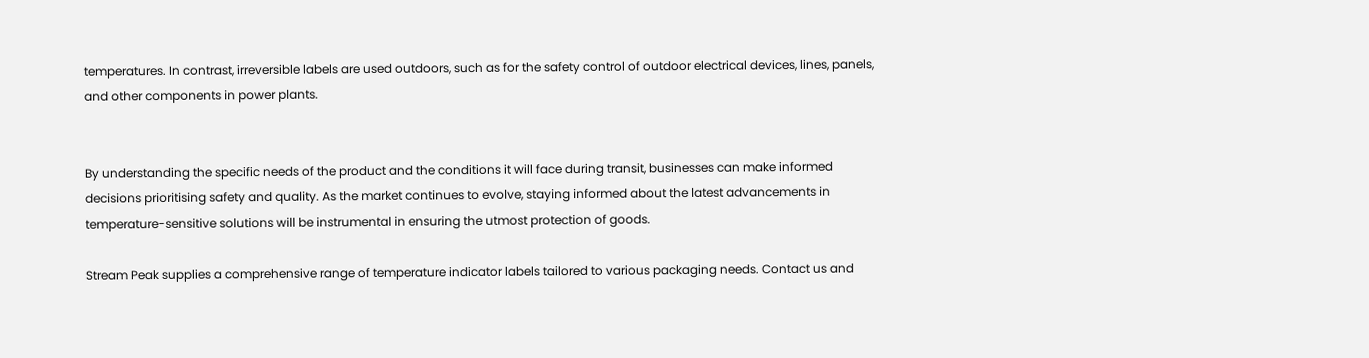temperatures. In contrast, irreversible labels are used outdoors, such as for the safety control of outdoor electrical devices, lines, panels, and other components in power plants.


By understanding the specific needs of the product and the conditions it will face during transit, businesses can make informed decisions prioritising safety and quality. As the market continues to evolve, staying informed about the latest advancements in temperature-sensitive solutions will be instrumental in ensuring the utmost protection of goods.

Stream Peak supplies a comprehensive range of temperature indicator labels tailored to various packaging needs. Contact us and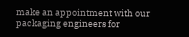make an appointment with our packaging engineers for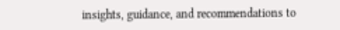insights, guidance, and recommendations to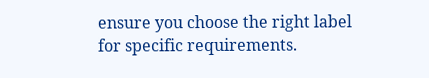ensure you choose the right label for specific requirements.